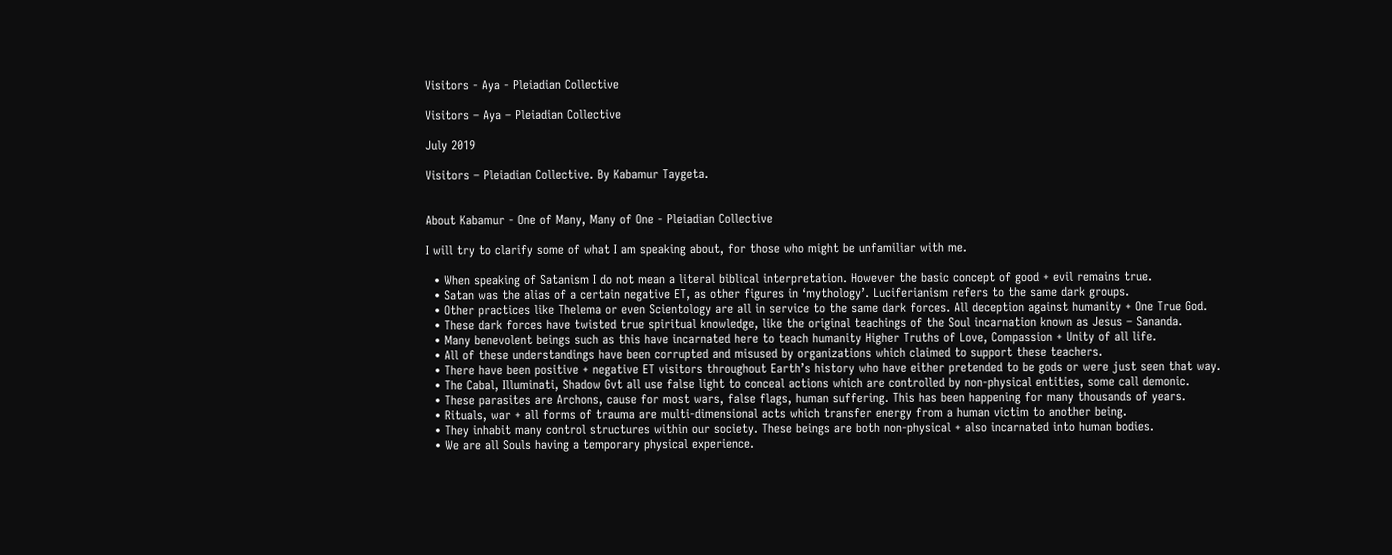Visitors - Aya - Pleiadian Collective

Visitors – Aya – Pleiadian Collective

July 2019

Visitors – Pleiadian Collective. By Kabamur Taygeta.


About Kabamur - One of Many, Many of One - Pleiadian Collective

I will try to clarify some of what I am speaking about, for those who might be unfamiliar with me.

  • When speaking of Satanism I do not mean a literal biblical interpretation. However the basic concept of good + evil remains true.
  • Satan was the alias of a certain negative ET, as other figures in ‘mythology’. Luciferianism refers to the same dark groups.
  • Other practices like Thelema or even Scientology are all in service to the same dark forces. All deception against humanity + One True God.
  • These dark forces have twisted true spiritual knowledge, like the original teachings of the Soul incarnation known as Jesus – Sananda.
  • Many benevolent beings such as this have incarnated here to teach humanity Higher Truths of Love, Compassion + Unity of all life.
  • All of these understandings have been corrupted and misused by organizations which claimed to support these teachers.
  • There have been positive + negative ET visitors throughout Earth’s history who have either pretended to be gods or were just seen that way.
  • The Cabal, Illuminati, Shadow Gvt all use false light to conceal actions which are controlled by non-physical entities, some call demonic.
  • These parasites are Archons, cause for most wars, false flags, human suffering. This has been happening for many thousands of years.
  • Rituals, war + all forms of trauma are multi-dimensional acts which transfer energy from a human victim to another being.
  • They inhabit many control structures within our society. These beings are both non-physical + also incarnated into human bodies.
  • We are all Souls having a temporary physical experience.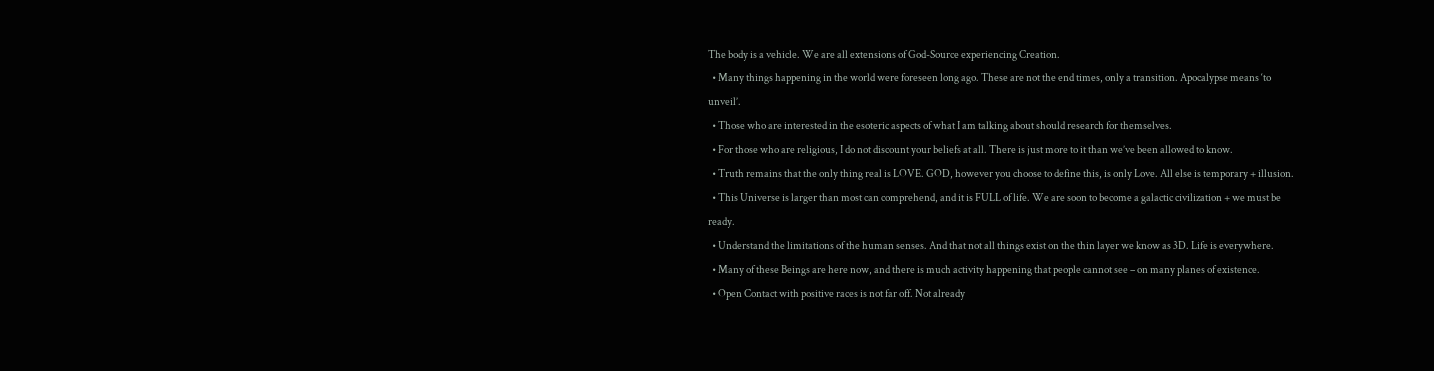The body is a vehicle. We are all extensions of God-Source experiencing Creation.
  • Many things happening in the world were foreseen long ago. These are not the end times, only a transition. Apocalypse means ‘to unveil’.
  • Those who are interested in the esoteric aspects of what I am talking about should research for themselves.
  • For those who are religious, I do not discount your beliefs at all. There is just more to it than we’ve been allowed to know.
  • Truth remains that the only thing real is LOVE. GOD, however you choose to define this, is only Love. All else is temporary + illusion.
  • This Universe is larger than most can comprehend, and it is FULL of life. We are soon to become a galactic civilization + we must be ready.
  • Understand the limitations of the human senses. And that not all things exist on the thin layer we know as 3D. Life is everywhere.
  • Many of these Beings are here now, and there is much activity happening that people cannot see – on many planes of existence.
  • Open Contact with positive races is not far off. Not already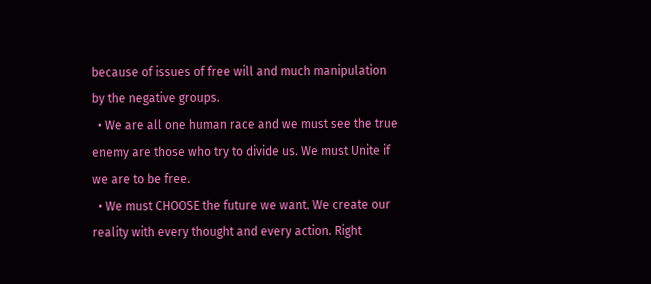because of issues of free will and much manipulation by the negative groups.
  • We are all one human race and we must see the true enemy are those who try to divide us. We must Unite if we are to be free.
  • We must CHOOSE the future we want. We create our reality with every thought and every action. Right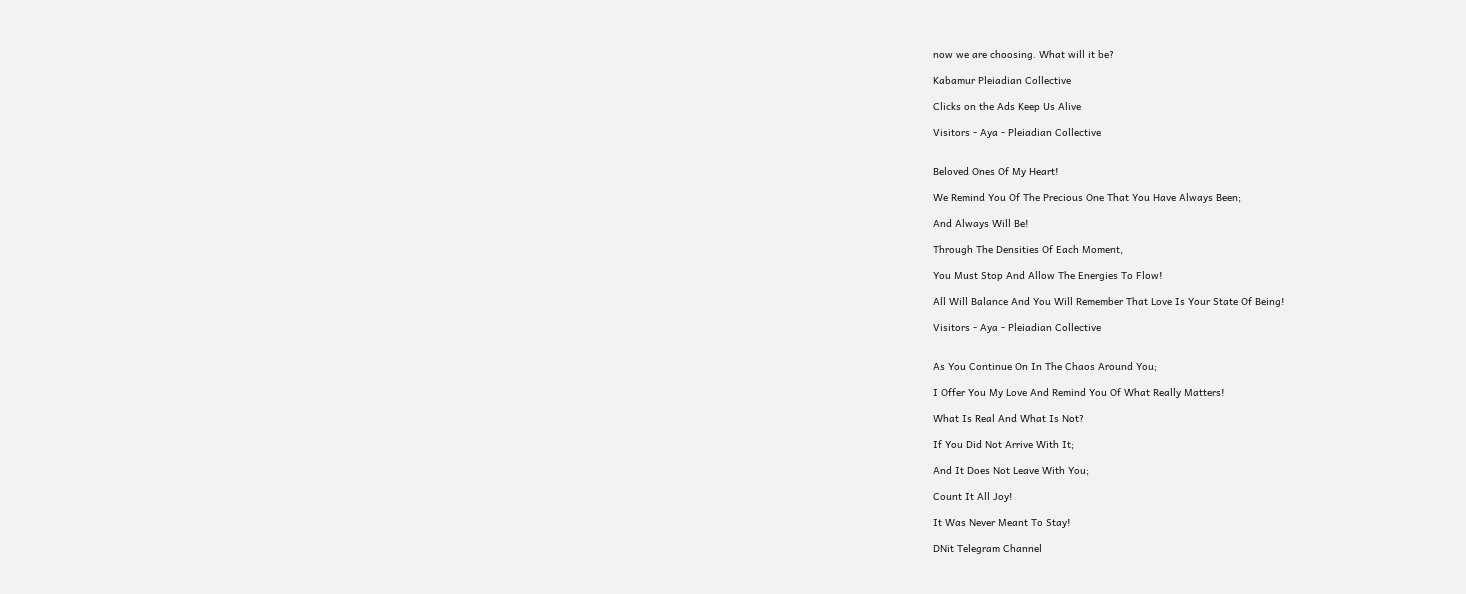now we are choosing. What will it be?

Kabamur Pleiadian Collective

Clicks on the Ads Keep Us Alive

Visitors - Aya - Pleiadian Collective


Beloved Ones Of My Heart!

We Remind You Of The Precious One That You Have Always Been;

And Always Will Be!

Through The Densities Of Each Moment,

You Must Stop And Allow The Energies To Flow!

All Will Balance And You Will Remember That Love Is Your State Of Being!

Visitors - Aya - Pleiadian Collective


As You Continue On In The Chaos Around You;

I Offer You My Love And Remind You Of What Really Matters!

What Is Real And What Is Not?

If You Did Not Arrive With It;

And It Does Not Leave With You;

Count It All Joy!

It Was Never Meant To Stay!

DNit Telegram Channel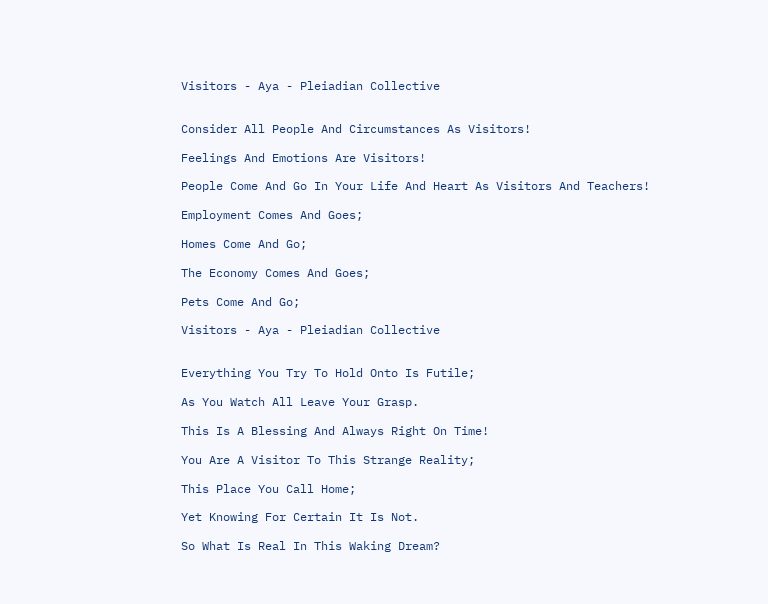Visitors - Aya - Pleiadian Collective


Consider All People And Circumstances As Visitors!

Feelings And Emotions Are Visitors!

People Come And Go In Your Life And Heart As Visitors And Teachers!

Employment Comes And Goes;

Homes Come And Go;

The Economy Comes And Goes;

Pets Come And Go;

Visitors - Aya - Pleiadian Collective


Everything You Try To Hold Onto Is Futile;

As You Watch All Leave Your Grasp.

This Is A Blessing And Always Right On Time!

You Are A Visitor To This Strange Reality;

This Place You Call Home;

Yet Knowing For Certain It Is Not.

So What Is Real In This Waking Dream?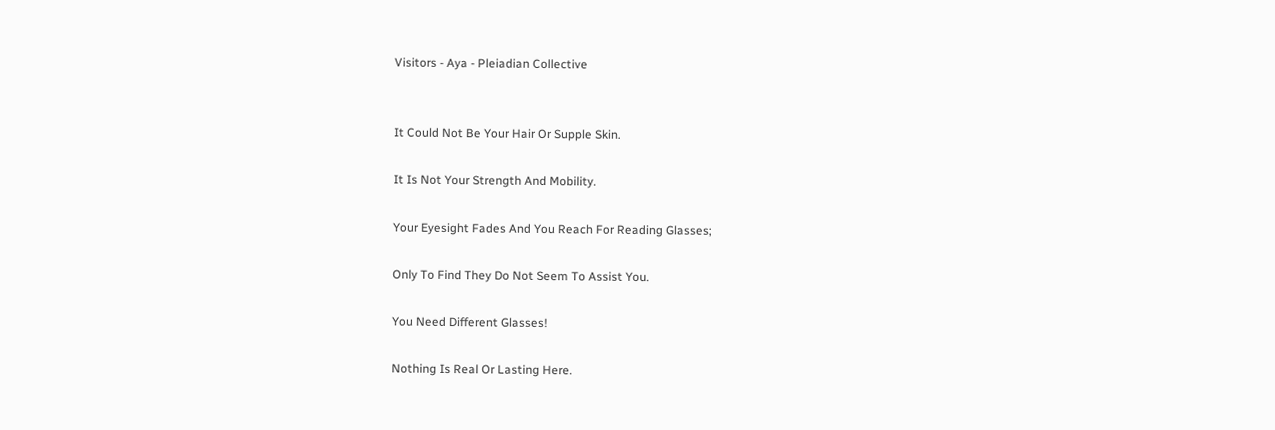Visitors - Aya - Pleiadian Collective


It Could Not Be Your Hair Or Supple Skin.

It Is Not Your Strength And Mobility.

Your Eyesight Fades And You Reach For Reading Glasses;

Only To Find They Do Not Seem To Assist You.

You Need Different Glasses!

Nothing Is Real Or Lasting Here.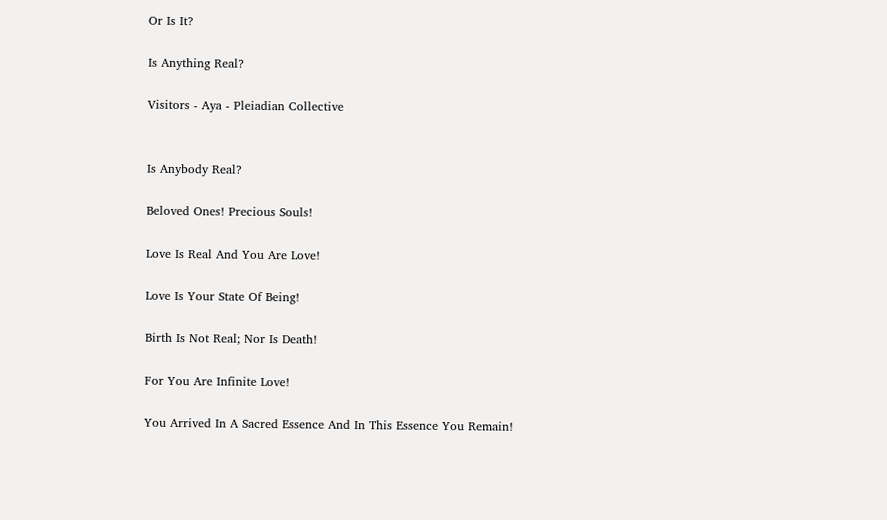Or Is It?

Is Anything Real?

Visitors - Aya - Pleiadian Collective


Is Anybody Real?

Beloved Ones! Precious Souls!

Love Is Real And You Are Love!

Love Is Your State Of Being!

Birth Is Not Real; Nor Is Death!

For You Are Infinite Love!

You Arrived In A Sacred Essence And In This Essence You Remain!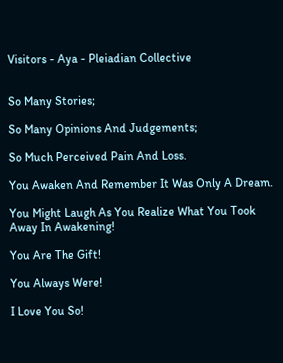Visitors - Aya - Pleiadian Collective


So Many Stories;

So Many Opinions And Judgements;

So Much Perceived Pain And Loss.

You Awaken And Remember It Was Only A Dream.

You Might Laugh As You Realize What You Took Away In Awakening!

You Are The Gift!

You Always Were!

I Love You So!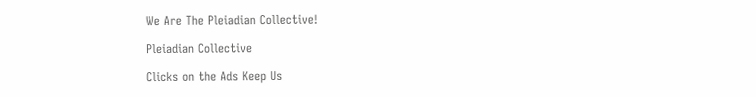We Are The Pleiadian Collective!

Pleiadian Collective

Clicks on the Ads Keep Us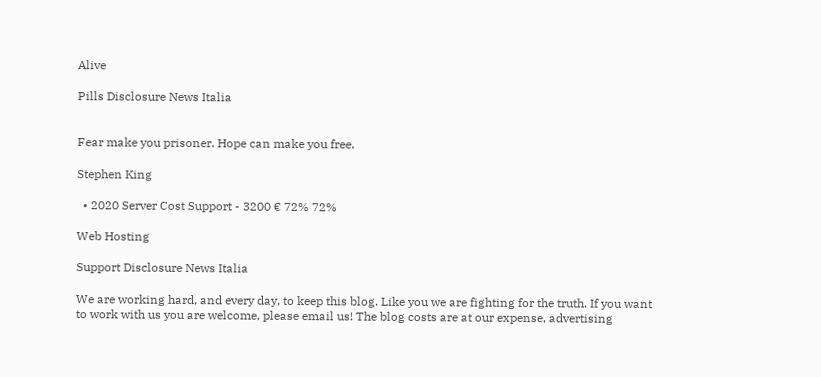Alive

Pills Disclosure News Italia


Fear make you prisoner. Hope can make you free.

Stephen King

  • 2020 Server Cost Support - 3200 € 72% 72%

Web Hosting

Support Disclosure News Italia

We are working hard, and every day, to keep this blog. Like you we are fighting for the truth. If you want to work with us you are welcome, please email us! The blog costs are at our expense, advertising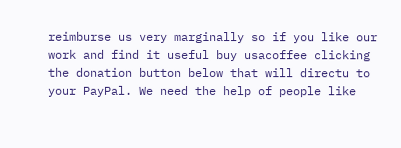reimburse us very marginally so if you like our work and find it useful buy usacoffee clicking the donation button below that will directu to your PayPal. We need the help of people like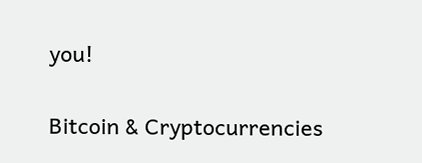you!


Bitcoin & Cryptocurrencies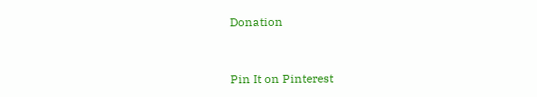Donation


Pin It on Pinterest